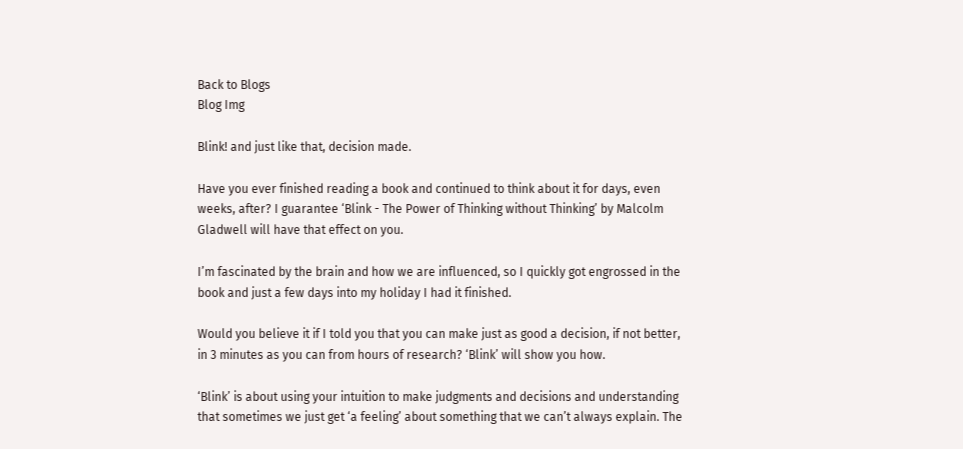Back to Blogs
Blog Img

Blink! and just like that, decision made.

Have you ever finished reading a book and continued to think about it for days, even weeks, after? I guarantee ‘Blink - The Power of Thinking without Thinking’ by Malcolm Gladwell will have that effect on you.

I’m fascinated by the brain and how we are influenced, so I quickly got engrossed in the book and just a few days into my holiday I had it finished.

Would you believe it if I told you that you can make just as good a decision, if not better, in 3 minutes as you can from hours of research? ‘Blink’ will show you how.

‘Blink’ is about using your intuition to make judgments and decisions and understanding that sometimes we just get ‘a feeling’ about something that we can’t always explain. The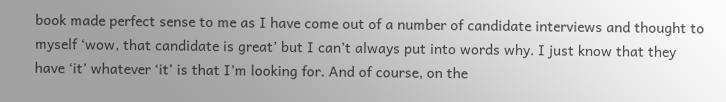book made perfect sense to me as I have come out of a number of candidate interviews and thought to myself ‘wow, that candidate is great’ but I can’t always put into words why. I just know that they have ‘it’ whatever ‘it’ is that I’m looking for. And of course, on the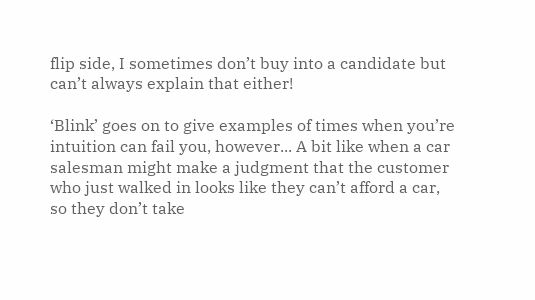flip side, I sometimes don’t buy into a candidate but can’t always explain that either!

‘Blink’ goes on to give examples of times when you’re intuition can fail you, however... A bit like when a car salesman might make a judgment that the customer who just walked in looks like they can’t afford a car, so they don’t take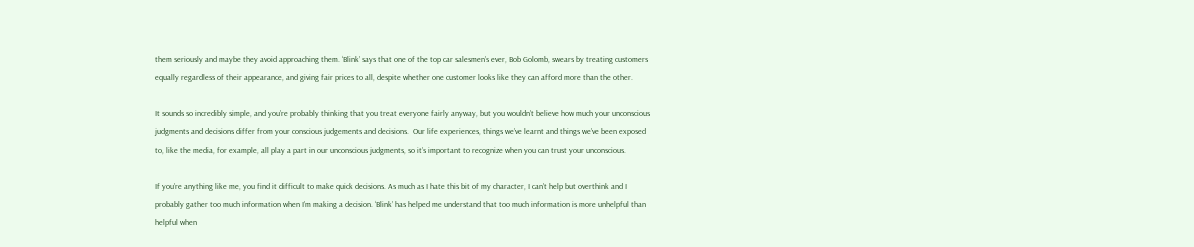them seriously and maybe they avoid approaching them. ‘Blink’ says that one of the top car salesmen’s ever, Bob Golomb, swears by treating customers equally regardless of their appearance, and giving fair prices to all, despite whether one customer looks like they can afford more than the other.

It sounds so incredibly simple, and you’re probably thinking that you treat everyone fairly anyway, but you wouldn’t believe how much your unconscious judgments and decisions differ from your conscious judgements and decisions.  Our life experiences, things we’ve learnt and things we’ve been exposed to, like the media, for example, all play a part in our unconscious judgments, so it’s important to recognize when you can trust your unconscious.

If you’re anything like me, you find it difficult to make quick decisions. As much as I hate this bit of my character, I can’t help but overthink and I probably gather too much information when I’m making a decision. ‘Blink’ has helped me understand that too much information is more unhelpful than helpful when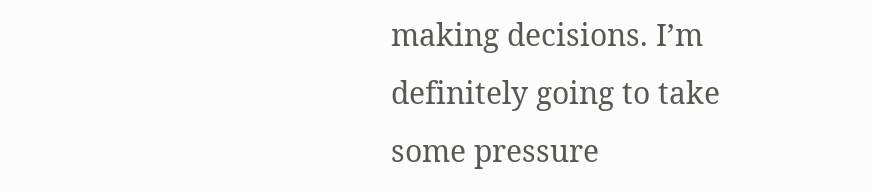making decisions. I’m definitely going to take some pressure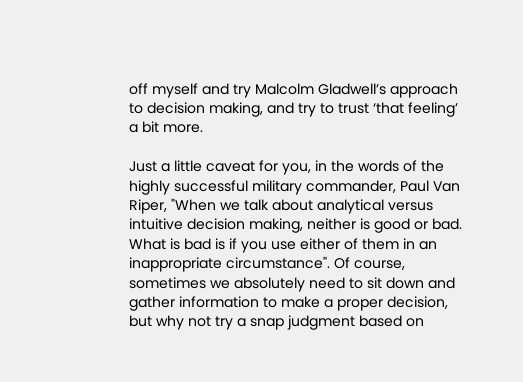off myself and try Malcolm Gladwell’s approach to decision making, and try to trust ‘that feeling’ a bit more.

Just a little caveat for you, in the words of the highly successful military commander, Paul Van Riper, "When we talk about analytical versus intuitive decision making, neither is good or bad. What is bad is if you use either of them in an inappropriate circumstance". Of course, sometimes we absolutely need to sit down and gather information to make a proper decision, but why not try a snap judgment based on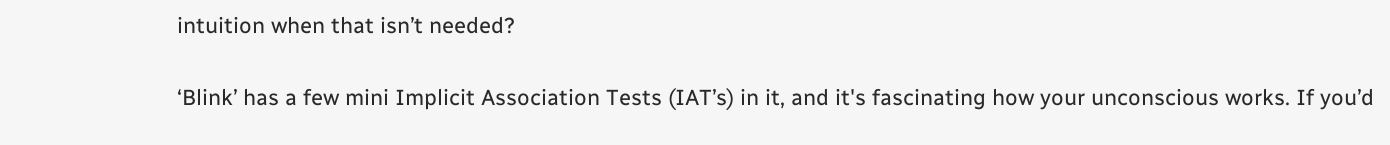intuition when that isn’t needed?

‘Blink’ has a few mini Implicit Association Tests (IAT’s) in it, and it's fascinating how your unconscious works. If you’d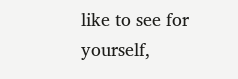like to see for yourself,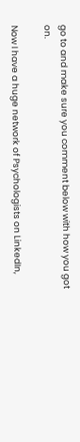go to and make sure you comment below with how you got on.

Now I have a huge network of Psychologists on LinkedIn,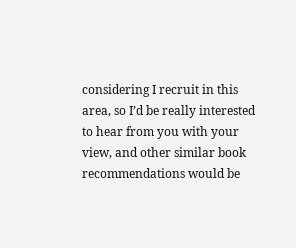considering I recruit in this area, so I’d be really interested to hear from you with your view, and other similar book recommendations would be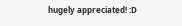hugely appreciated! :D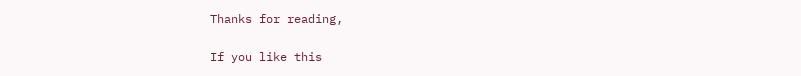Thanks for reading,

If you like this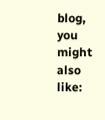blog, you might also like: